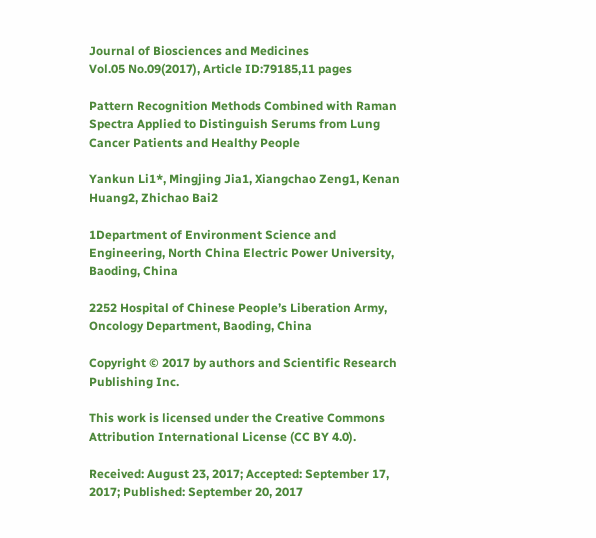Journal of Biosciences and Medicines
Vol.05 No.09(2017), Article ID:79185,11 pages

Pattern Recognition Methods Combined with Raman Spectra Applied to Distinguish Serums from Lung Cancer Patients and Healthy People

Yankun Li1*, Mingjing Jia1, Xiangchao Zeng1, Kenan Huang2, Zhichao Bai2

1Department of Environment Science and Engineering, North China Electric Power University, Baoding, China

2252 Hospital of Chinese People’s Liberation Army, Oncology Department, Baoding, China

Copyright © 2017 by authors and Scientific Research Publishing Inc.

This work is licensed under the Creative Commons Attribution International License (CC BY 4.0).

Received: August 23, 2017; Accepted: September 17, 2017; Published: September 20, 2017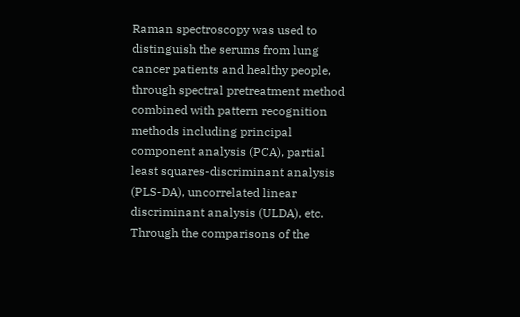Raman spectroscopy was used to distinguish the serums from lung cancer patients and healthy people, through spectral pretreatment method combined with pattern recognition methods including principal component analysis (PCA), partial least squares-discriminant analysis (PLS-DA), uncorrelated linear discriminant analysis (ULDA), etc. Through the comparisons of the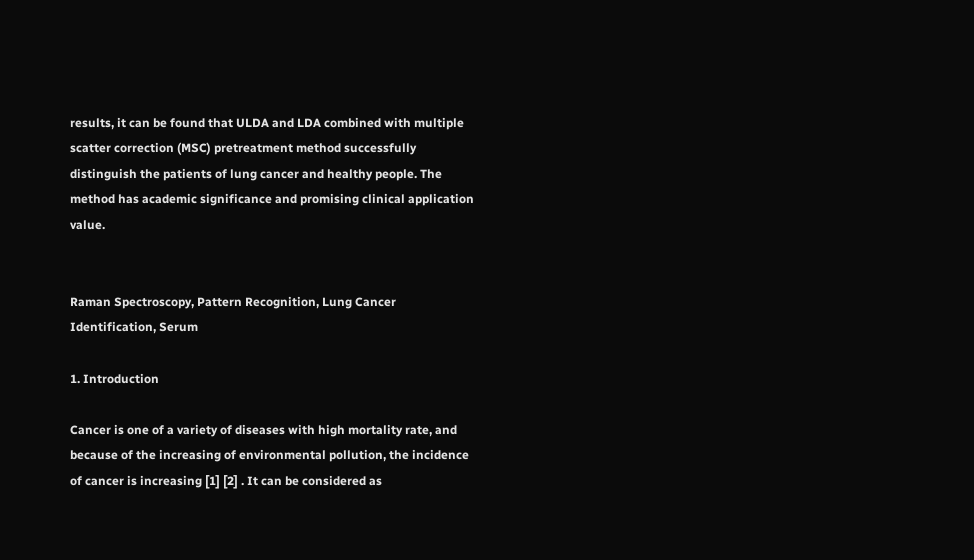results, it can be found that ULDA and LDA combined with multiple scatter correction (MSC) pretreatment method successfully distinguish the patients of lung cancer and healthy people. The method has academic significance and promising clinical application value.


Raman Spectroscopy, Pattern Recognition, Lung Cancer Identification, Serum

1. Introduction

Cancer is one of a variety of diseases with high mortality rate, and because of the increasing of environmental pollution, the incidence of cancer is increasing [1] [2] . It can be considered as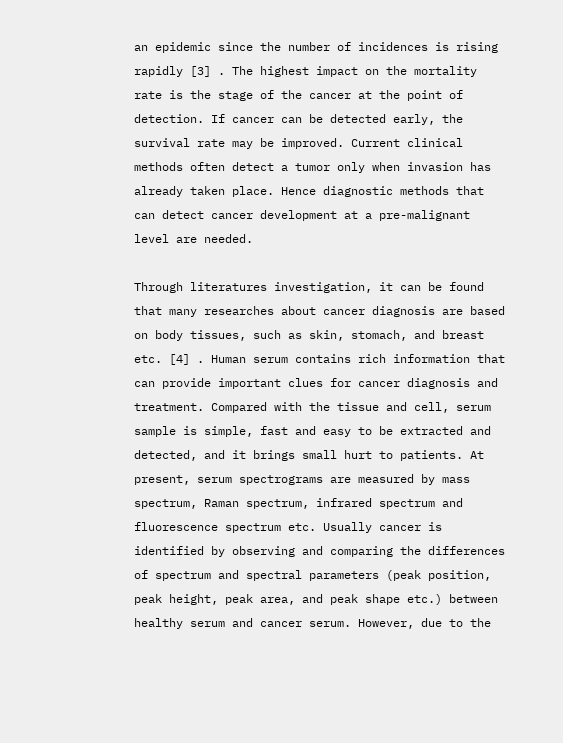an epidemic since the number of incidences is rising rapidly [3] . The highest impact on the mortality rate is the stage of the cancer at the point of detection. If cancer can be detected early, the survival rate may be improved. Current clinical methods often detect a tumor only when invasion has already taken place. Hence diagnostic methods that can detect cancer development at a pre-malignant level are needed.

Through literatures investigation, it can be found that many researches about cancer diagnosis are based on body tissues, such as skin, stomach, and breast etc. [4] . Human serum contains rich information that can provide important clues for cancer diagnosis and treatment. Compared with the tissue and cell, serum sample is simple, fast and easy to be extracted and detected, and it brings small hurt to patients. At present, serum spectrograms are measured by mass spectrum, Raman spectrum, infrared spectrum and fluorescence spectrum etc. Usually cancer is identified by observing and comparing the differences of spectrum and spectral parameters (peak position, peak height, peak area, and peak shape etc.) between healthy serum and cancer serum. However, due to the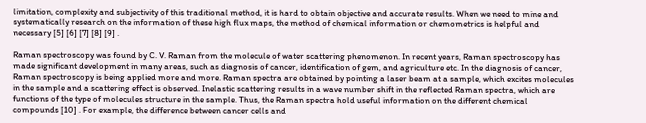limitation, complexity and subjectivity of this traditional method, it is hard to obtain objective and accurate results. When we need to mine and systematically research on the information of these high flux maps, the method of chemical information or chemometrics is helpful and necessary [5] [6] [7] [8] [9] .

Raman spectroscopy was found by C. V. Raman from the molecule of water scattering phenomenon. In recent years, Raman spectroscopy has made significant development in many areas, such as diagnosis of cancer, identification of gem, and agriculture etc. In the diagnosis of cancer, Raman spectroscopy is being applied more and more. Raman spectra are obtained by pointing a laser beam at a sample, which excites molecules in the sample and a scattering effect is observed. Inelastic scattering results in a wave number shift in the reflected Raman spectra, which are functions of the type of molecules structure in the sample. Thus, the Raman spectra hold useful information on the different chemical compounds [10] . For example, the difference between cancer cells and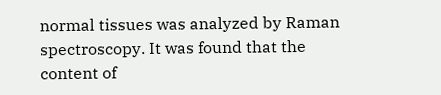normal tissues was analyzed by Raman spectroscopy. It was found that the content of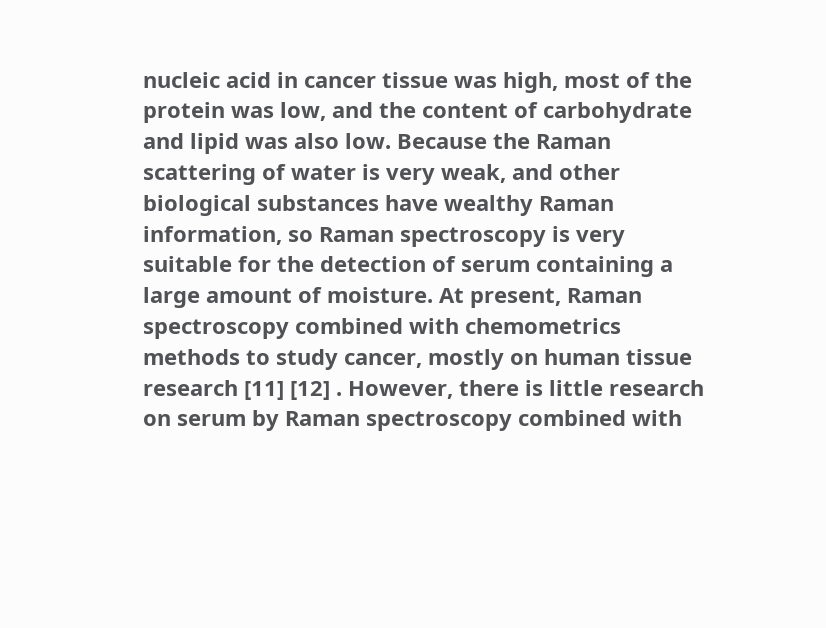nucleic acid in cancer tissue was high, most of the protein was low, and the content of carbohydrate and lipid was also low. Because the Raman scattering of water is very weak, and other biological substances have wealthy Raman information, so Raman spectroscopy is very suitable for the detection of serum containing a large amount of moisture. At present, Raman spectroscopy combined with chemometrics methods to study cancer, mostly on human tissue research [11] [12] . However, there is little research on serum by Raman spectroscopy combined with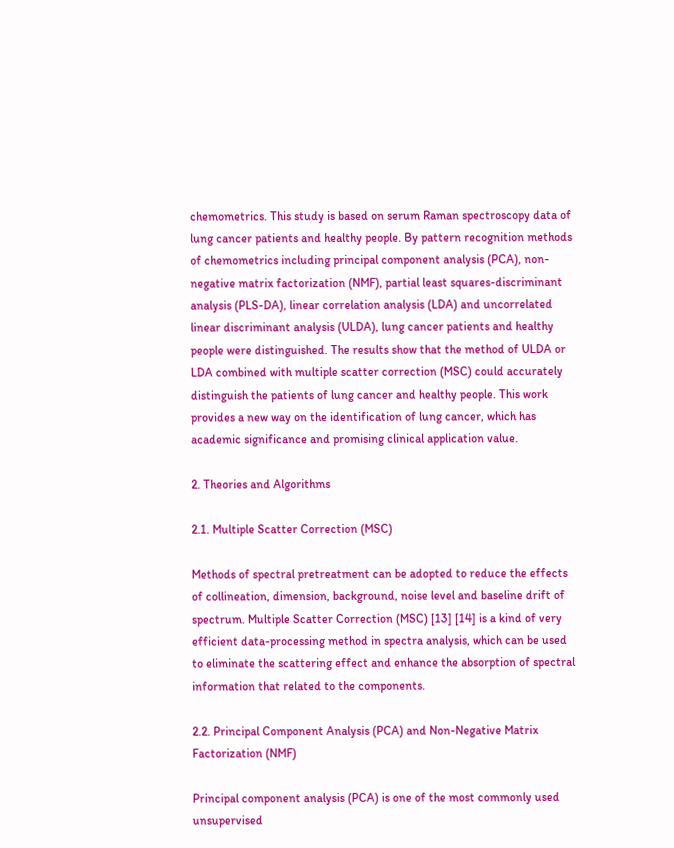chemometrics. This study is based on serum Raman spectroscopy data of lung cancer patients and healthy people. By pattern recognition methods of chemometrics including principal component analysis (PCA), non-negative matrix factorization (NMF), partial least squares-discriminant analysis (PLS-DA), linear correlation analysis (LDA) and uncorrelated linear discriminant analysis (ULDA), lung cancer patients and healthy people were distinguished. The results show that the method of ULDA or LDA combined with multiple scatter correction (MSC) could accurately distinguish the patients of lung cancer and healthy people. This work provides a new way on the identification of lung cancer, which has academic significance and promising clinical application value.

2. Theories and Algorithms

2.1. Multiple Scatter Correction (MSC)

Methods of spectral pretreatment can be adopted to reduce the effects of collineation, dimension, background, noise level and baseline drift of spectrum. Multiple Scatter Correction (MSC) [13] [14] is a kind of very efficient data-processing method in spectra analysis, which can be used to eliminate the scattering effect and enhance the absorption of spectral information that related to the components.

2.2. Principal Component Analysis (PCA) and Non-Negative Matrix Factorization (NMF)

Principal component analysis (PCA) is one of the most commonly used unsupervised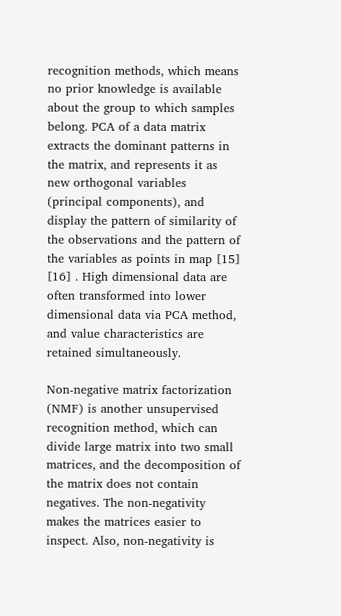recognition methods, which means no prior knowledge is available about the group to which samples belong. PCA of a data matrix extracts the dominant patterns in the matrix, and represents it as new orthogonal variables (principal components), and display the pattern of similarity of the observations and the pattern of the variables as points in map [15] [16] . High dimensional data are often transformed into lower dimensional data via PCA method, and value characteristics are retained simultaneously.

Non-negative matrix factorization (NMF) is another unsupervised recognition method, which can divide large matrix into two small matrices, and the decomposition of the matrix does not contain negatives. The non-negativity makes the matrices easier to inspect. Also, non-negativity is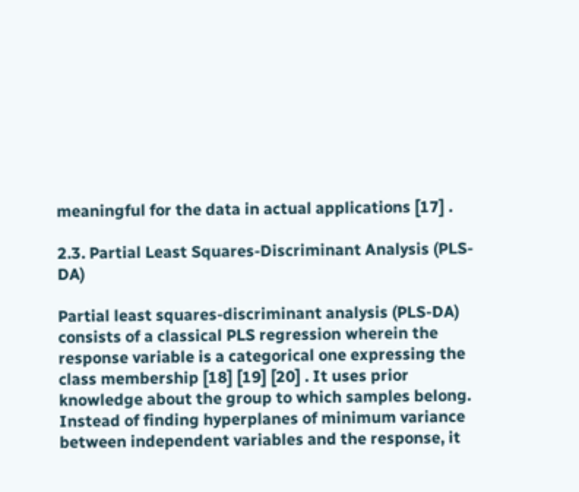meaningful for the data in actual applications [17] .

2.3. Partial Least Squares-Discriminant Analysis (PLS-DA)

Partial least squares-discriminant analysis (PLS-DA) consists of a classical PLS regression wherein the response variable is a categorical one expressing the class membership [18] [19] [20] . It uses prior knowledge about the group to which samples belong. Instead of finding hyperplanes of minimum variance between independent variables and the response, it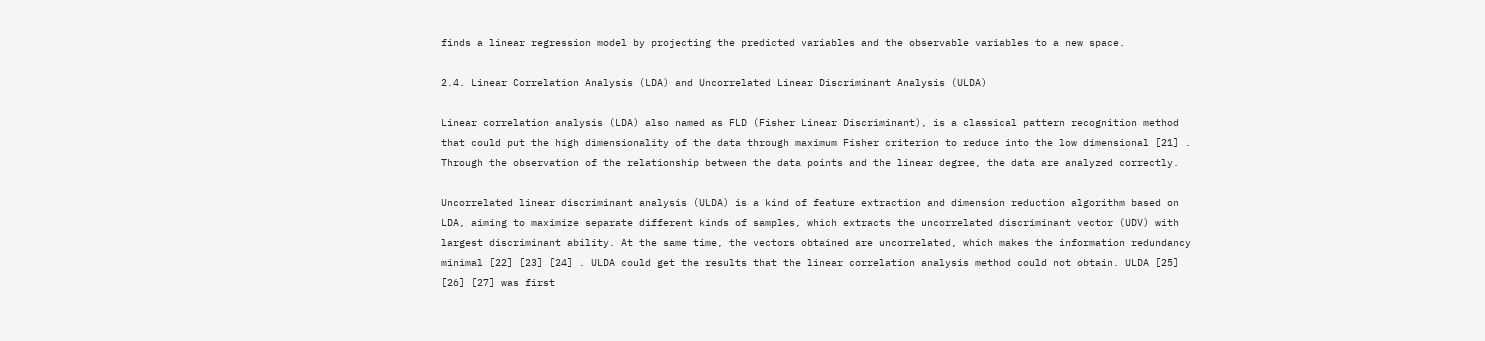finds a linear regression model by projecting the predicted variables and the observable variables to a new space.

2.4. Linear Correlation Analysis (LDA) and Uncorrelated Linear Discriminant Analysis (ULDA)

Linear correlation analysis (LDA) also named as FLD (Fisher Linear Discriminant), is a classical pattern recognition method that could put the high dimensionality of the data through maximum Fisher criterion to reduce into the low dimensional [21] . Through the observation of the relationship between the data points and the linear degree, the data are analyzed correctly.

Uncorrelated linear discriminant analysis (ULDA) is a kind of feature extraction and dimension reduction algorithm based on LDA, aiming to maximize separate different kinds of samples, which extracts the uncorrelated discriminant vector (UDV) with largest discriminant ability. At the same time, the vectors obtained are uncorrelated, which makes the information redundancy minimal [22] [23] [24] . ULDA could get the results that the linear correlation analysis method could not obtain. ULDA [25] [26] [27] was first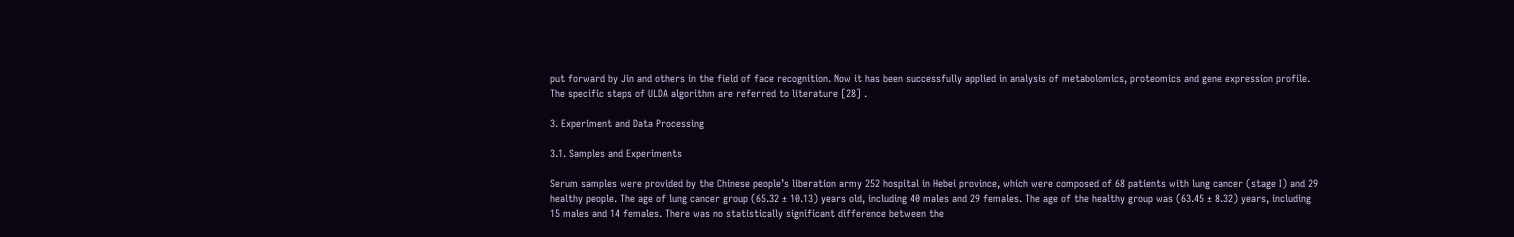put forward by Jin and others in the field of face recognition. Now it has been successfully applied in analysis of metabolomics, proteomics and gene expression profile. The specific steps of ULDA algorithm are referred to literature [28] .

3. Experiment and Data Processing

3.1. Samples and Experiments

Serum samples were provided by the Chinese people’s liberation army 252 hospital in Hebei province, which were composed of 68 patients with lung cancer (stage I) and 29 healthy people. The age of lung cancer group (65.32 ± 10.13) years old, including 40 males and 29 females. The age of the healthy group was (63.45 ± 8.32) years, including 15 males and 14 females. There was no statistically significant difference between the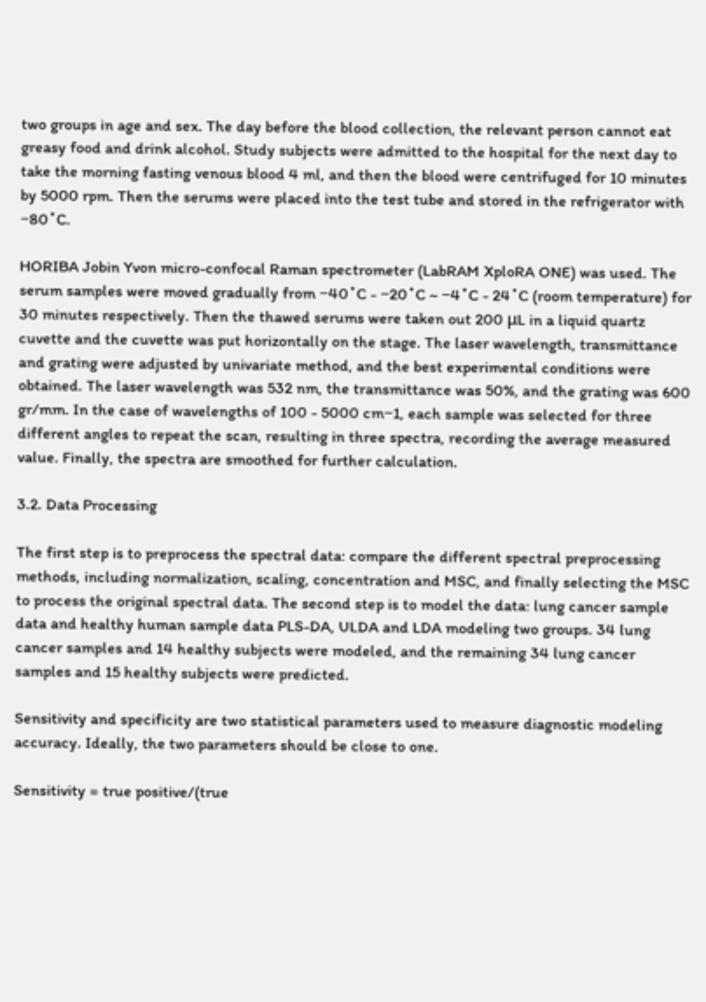two groups in age and sex. The day before the blood collection, the relevant person cannot eat greasy food and drink alcohol. Study subjects were admitted to the hospital for the next day to take the morning fasting venous blood 4 ml, and then the blood were centrifuged for 10 minutes by 5000 rpm. Then the serums were placed into the test tube and stored in the refrigerator with −80˚C.

HORIBA Jobin Yvon micro-confocal Raman spectrometer (LabRAM XploRA ONE) was used. The serum samples were moved gradually from −40˚C - −20˚C ~ −4˚C - 24˚C (room temperature) for 30 minutes respectively. Then the thawed serums were taken out 200 μL in a liquid quartz cuvette and the cuvette was put horizontally on the stage. The laser wavelength, transmittance and grating were adjusted by univariate method, and the best experimental conditions were obtained. The laser wavelength was 532 nm, the transmittance was 50%, and the grating was 600 gr/mm. In the case of wavelengths of 100 - 5000 cm−1, each sample was selected for three different angles to repeat the scan, resulting in three spectra, recording the average measured value. Finally, the spectra are smoothed for further calculation.

3.2. Data Processing

The first step is to preprocess the spectral data: compare the different spectral preprocessing methods, including normalization, scaling, concentration and MSC, and finally selecting the MSC to process the original spectral data. The second step is to model the data: lung cancer sample data and healthy human sample data PLS-DA, ULDA and LDA modeling two groups. 34 lung cancer samples and 14 healthy subjects were modeled, and the remaining 34 lung cancer samples and 15 healthy subjects were predicted.

Sensitivity and specificity are two statistical parameters used to measure diagnostic modeling accuracy. Ideally, the two parameters should be close to one.

Sensitivity = true positive/(true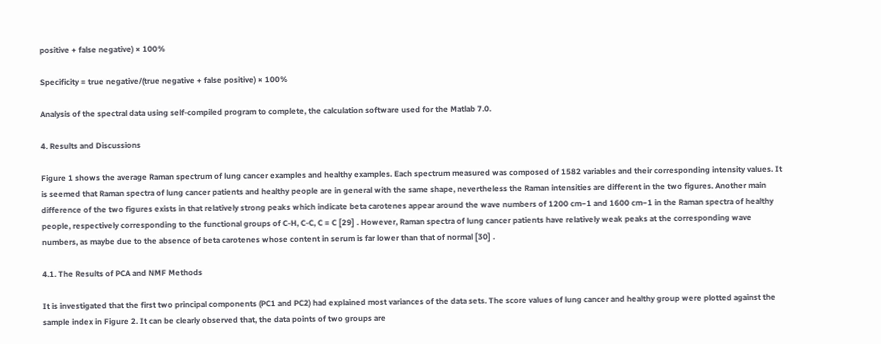positive + false negative) × 100%

Specificity = true negative/(true negative + false positive) × 100%

Analysis of the spectral data using self-compiled program to complete, the calculation software used for the Matlab 7.0.

4. Results and Discussions

Figure 1 shows the average Raman spectrum of lung cancer examples and healthy examples. Each spectrum measured was composed of 1582 variables and their corresponding intensity values. It is seemed that Raman spectra of lung cancer patients and healthy people are in general with the same shape, nevertheless the Raman intensities are different in the two figures. Another main difference of the two figures exists in that relatively strong peaks which indicate beta carotenes appear around the wave numbers of 1200 cm−1 and 1600 cm−1 in the Raman spectra of healthy people, respectively corresponding to the functional groups of C-H, C-C, C = C [29] . However, Raman spectra of lung cancer patients have relatively weak peaks at the corresponding wave numbers, as maybe due to the absence of beta carotenes whose content in serum is far lower than that of normal [30] .

4.1. The Results of PCA and NMF Methods

It is investigated that the first two principal components (PC1 and PC2) had explained most variances of the data sets. The score values of lung cancer and healthy group were plotted against the sample index in Figure 2. It can be clearly observed that, the data points of two groups are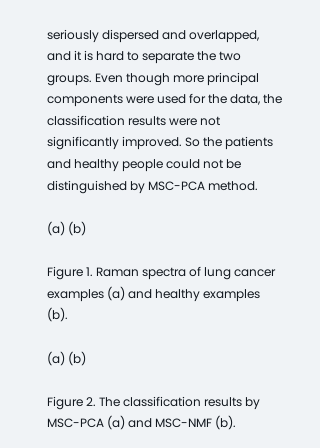seriously dispersed and overlapped, and it is hard to separate the two groups. Even though more principal components were used for the data, the classification results were not significantly improved. So the patients and healthy people could not be distinguished by MSC-PCA method.

(a) (b)

Figure 1. Raman spectra of lung cancer examples (a) and healthy examples (b).

(a) (b)

Figure 2. The classification results by MSC-PCA (a) and MSC-NMF (b).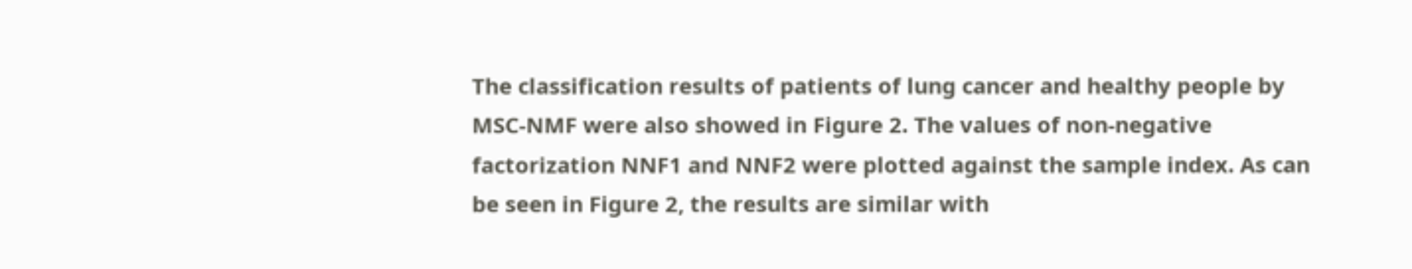The classification results of patients of lung cancer and healthy people by MSC-NMF were also showed in Figure 2. The values of non-negative factorization NNF1 and NNF2 were plotted against the sample index. As can be seen in Figure 2, the results are similar with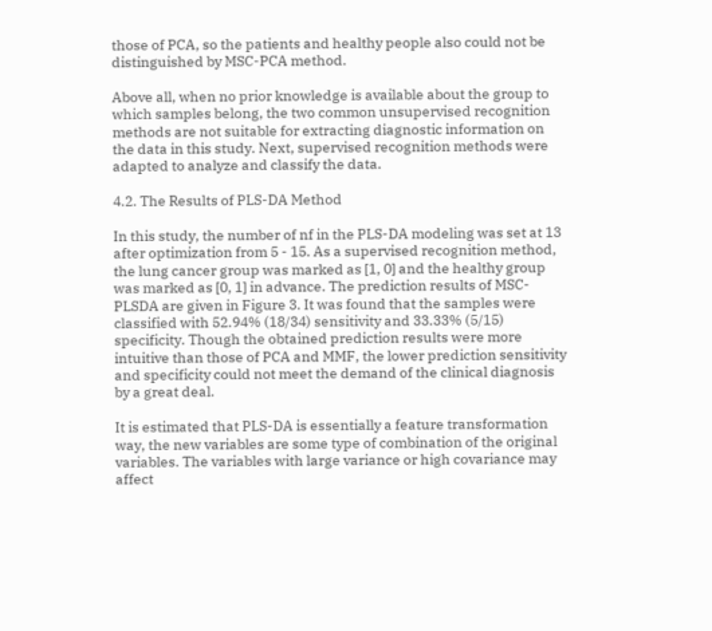those of PCA, so the patients and healthy people also could not be distinguished by MSC-PCA method.

Above all, when no prior knowledge is available about the group to which samples belong, the two common unsupervised recognition methods are not suitable for extracting diagnostic information on the data in this study. Next, supervised recognition methods were adapted to analyze and classify the data.

4.2. The Results of PLS-DA Method

In this study, the number of nf in the PLS-DA modeling was set at 13 after optimization from 5 - 15. As a supervised recognition method, the lung cancer group was marked as [1, 0] and the healthy group was marked as [0, 1] in advance. The prediction results of MSC-PLSDA are given in Figure 3. It was found that the samples were classified with 52.94% (18/34) sensitivity and 33.33% (5/15) specificity. Though the obtained prediction results were more intuitive than those of PCA and MMF, the lower prediction sensitivity and specificity could not meet the demand of the clinical diagnosis by a great deal.

It is estimated that PLS-DA is essentially a feature transformation way, the new variables are some type of combination of the original variables. The variables with large variance or high covariance may affect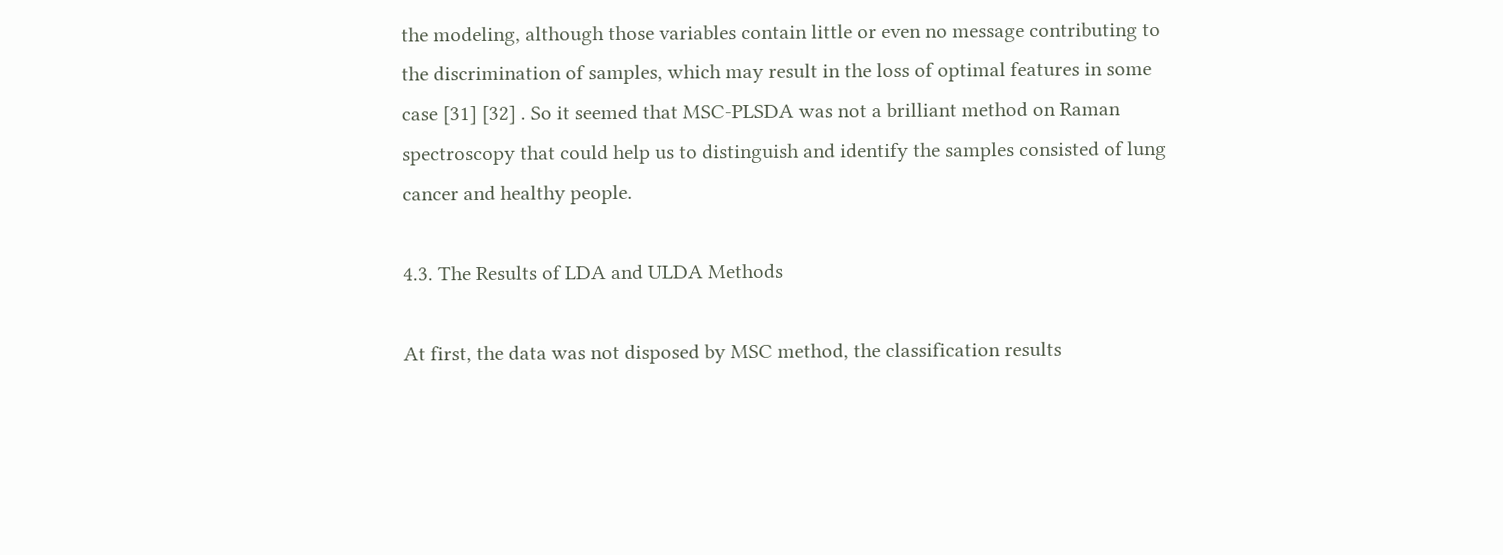the modeling, although those variables contain little or even no message contributing to the discrimination of samples, which may result in the loss of optimal features in some case [31] [32] . So it seemed that MSC-PLSDA was not a brilliant method on Raman spectroscopy that could help us to distinguish and identify the samples consisted of lung cancer and healthy people.

4.3. The Results of LDA and ULDA Methods

At first, the data was not disposed by MSC method, the classification results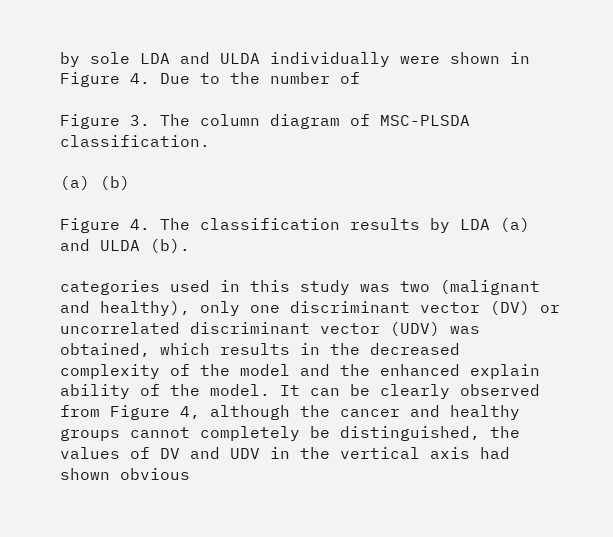by sole LDA and ULDA individually were shown in Figure 4. Due to the number of

Figure 3. The column diagram of MSC-PLSDA classification.

(a) (b)

Figure 4. The classification results by LDA (a) and ULDA (b).

categories used in this study was two (malignant and healthy), only one discriminant vector (DV) or uncorrelated discriminant vector (UDV) was obtained, which results in the decreased complexity of the model and the enhanced explain ability of the model. It can be clearly observed from Figure 4, although the cancer and healthy groups cannot completely be distinguished, the values of DV and UDV in the vertical axis had shown obvious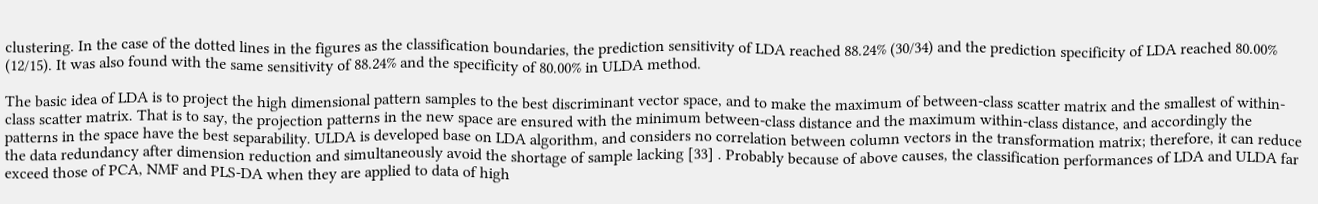clustering. In the case of the dotted lines in the figures as the classification boundaries, the prediction sensitivity of LDA reached 88.24% (30/34) and the prediction specificity of LDA reached 80.00% (12/15). It was also found with the same sensitivity of 88.24% and the specificity of 80.00% in ULDA method.

The basic idea of LDA is to project the high dimensional pattern samples to the best discriminant vector space, and to make the maximum of between-class scatter matrix and the smallest of within-class scatter matrix. That is to say, the projection patterns in the new space are ensured with the minimum between-class distance and the maximum within-class distance, and accordingly the patterns in the space have the best separability. ULDA is developed base on LDA algorithm, and considers no correlation between column vectors in the transformation matrix; therefore, it can reduce the data redundancy after dimension reduction and simultaneously avoid the shortage of sample lacking [33] . Probably because of above causes, the classification performances of LDA and ULDA far exceed those of PCA, NMF and PLS-DA when they are applied to data of high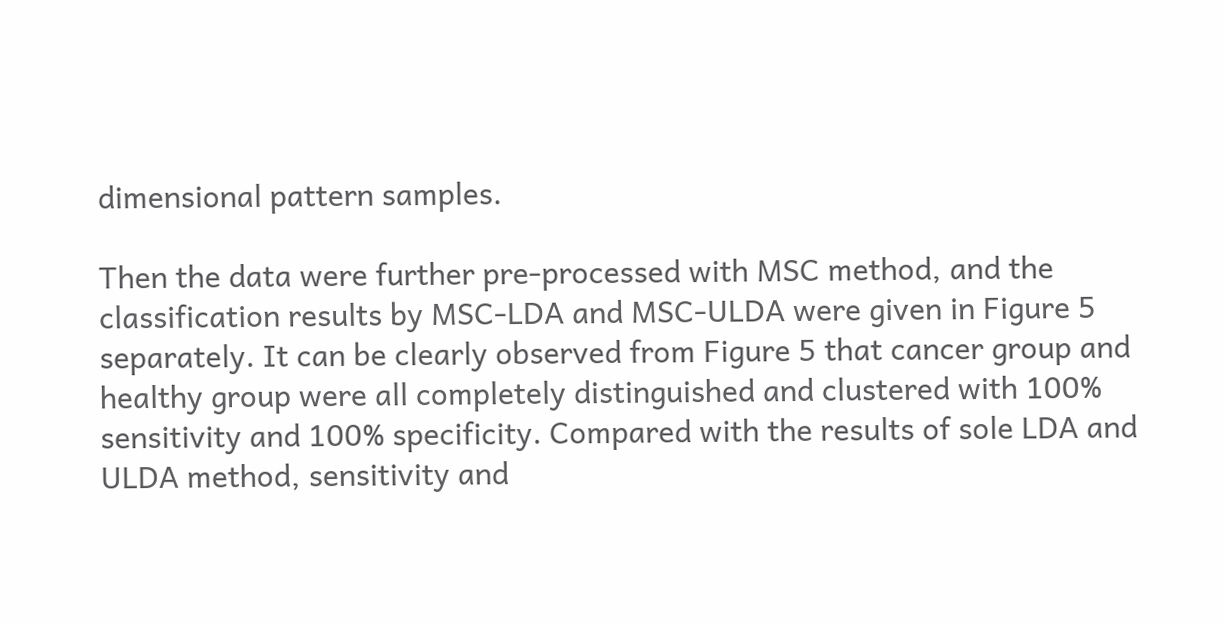dimensional pattern samples.

Then the data were further pre-processed with MSC method, and the classification results by MSC-LDA and MSC-ULDA were given in Figure 5 separately. It can be clearly observed from Figure 5 that cancer group and healthy group were all completely distinguished and clustered with 100% sensitivity and 100% specificity. Compared with the results of sole LDA and ULDA method, sensitivity and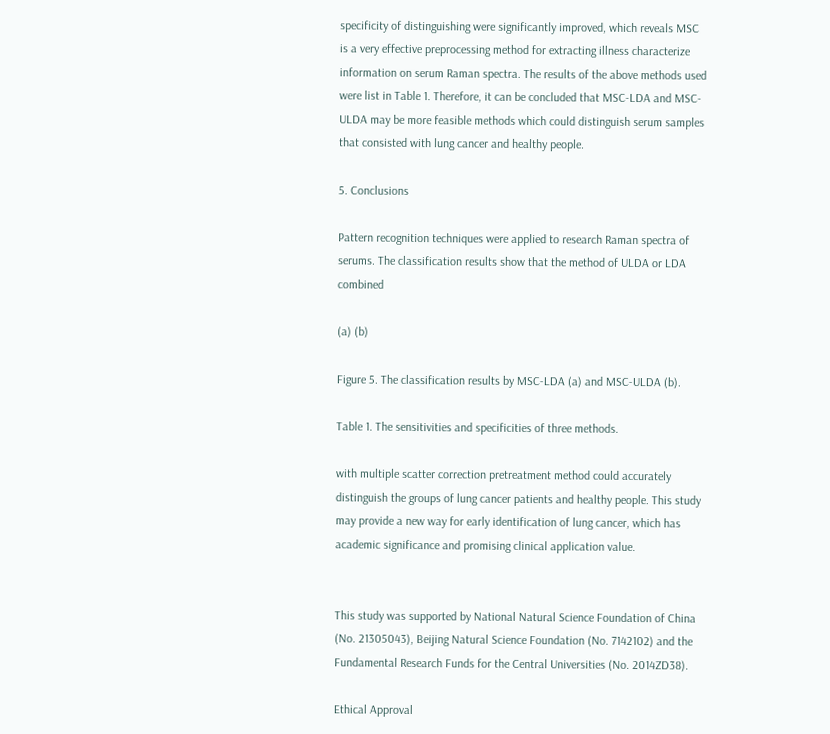specificity of distinguishing were significantly improved, which reveals MSC is a very effective preprocessing method for extracting illness characterize information on serum Raman spectra. The results of the above methods used were list in Table 1. Therefore, it can be concluded that MSC-LDA and MSC-ULDA may be more feasible methods which could distinguish serum samples that consisted with lung cancer and healthy people.

5. Conclusions

Pattern recognition techniques were applied to research Raman spectra of serums. The classification results show that the method of ULDA or LDA combined

(a) (b)

Figure 5. The classification results by MSC-LDA (a) and MSC-ULDA (b).

Table 1. The sensitivities and specificities of three methods.

with multiple scatter correction pretreatment method could accurately distinguish the groups of lung cancer patients and healthy people. This study may provide a new way for early identification of lung cancer, which has academic significance and promising clinical application value.


This study was supported by National Natural Science Foundation of China (No. 21305043), Beijing Natural Science Foundation (No. 7142102) and the Fundamental Research Funds for the Central Universities (No. 2014ZD38).

Ethical Approval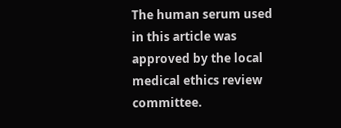The human serum used in this article was approved by the local medical ethics review committee.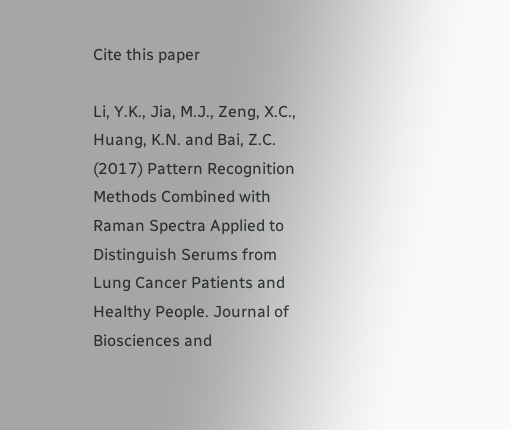Cite this paper

Li, Y.K., Jia, M.J., Zeng, X.C., Huang, K.N. and Bai, Z.C. (2017) Pattern Recognition Methods Combined with Raman Spectra Applied to Distinguish Serums from Lung Cancer Patients and Healthy People. Journal of Biosciences and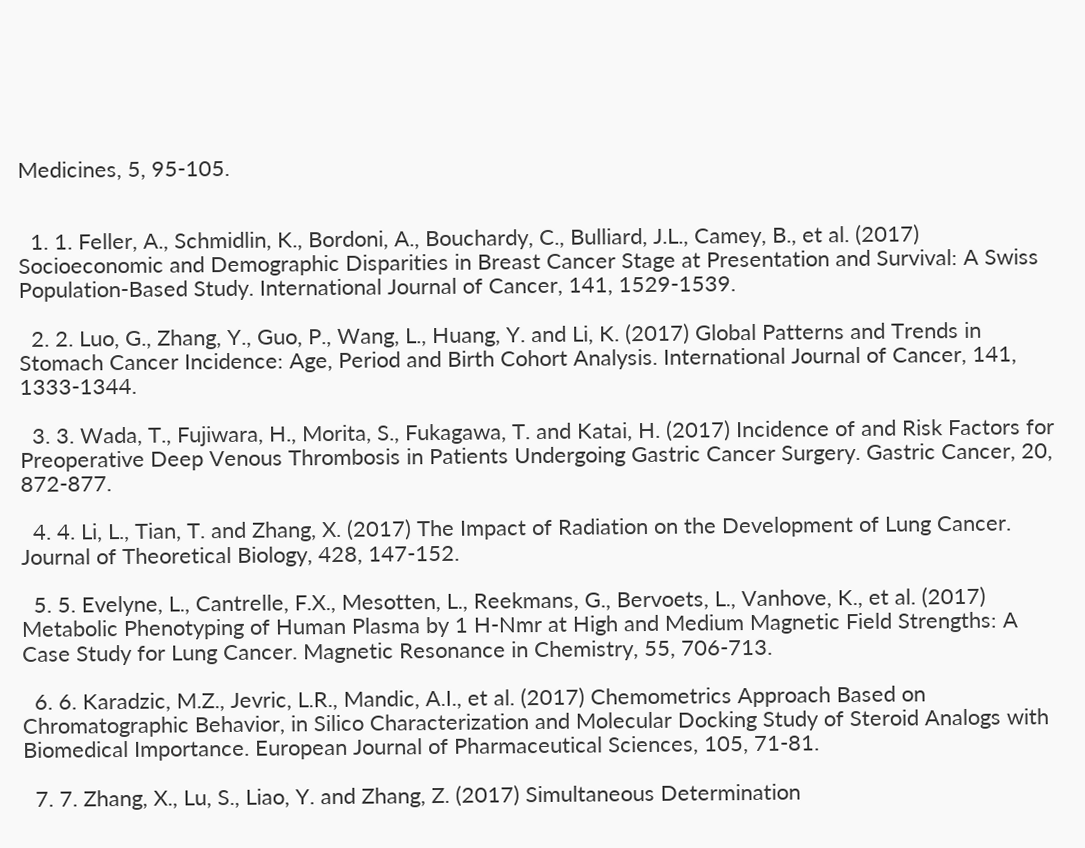Medicines, 5, 95-105.


  1. 1. Feller, A., Schmidlin, K., Bordoni, A., Bouchardy, C., Bulliard, J.L., Camey, B., et al. (2017) Socioeconomic and Demographic Disparities in Breast Cancer Stage at Presentation and Survival: A Swiss Population-Based Study. International Journal of Cancer, 141, 1529-1539.

  2. 2. Luo, G., Zhang, Y., Guo, P., Wang, L., Huang, Y. and Li, K. (2017) Global Patterns and Trends in Stomach Cancer Incidence: Age, Period and Birth Cohort Analysis. International Journal of Cancer, 141, 1333-1344.

  3. 3. Wada, T., Fujiwara, H., Morita, S., Fukagawa, T. and Katai, H. (2017) Incidence of and Risk Factors for Preoperative Deep Venous Thrombosis in Patients Undergoing Gastric Cancer Surgery. Gastric Cancer, 20, 872-877.

  4. 4. Li, L., Tian, T. and Zhang, X. (2017) The Impact of Radiation on the Development of Lung Cancer. Journal of Theoretical Biology, 428, 147-152.

  5. 5. Evelyne, L., Cantrelle, F.X., Mesotten, L., Reekmans, G., Bervoets, L., Vanhove, K., et al. (2017) Metabolic Phenotyping of Human Plasma by 1 H-Nmr at High and Medium Magnetic Field Strengths: A Case Study for Lung Cancer. Magnetic Resonance in Chemistry, 55, 706-713.

  6. 6. Karadzic, M.Z., Jevric, L.R., Mandic, A.I., et al. (2017) Chemometrics Approach Based on Chromatographic Behavior, in Silico Characterization and Molecular Docking Study of Steroid Analogs with Biomedical Importance. European Journal of Pharmaceutical Sciences, 105, 71-81.

  7. 7. Zhang, X., Lu, S., Liao, Y. and Zhang, Z. (2017) Simultaneous Determination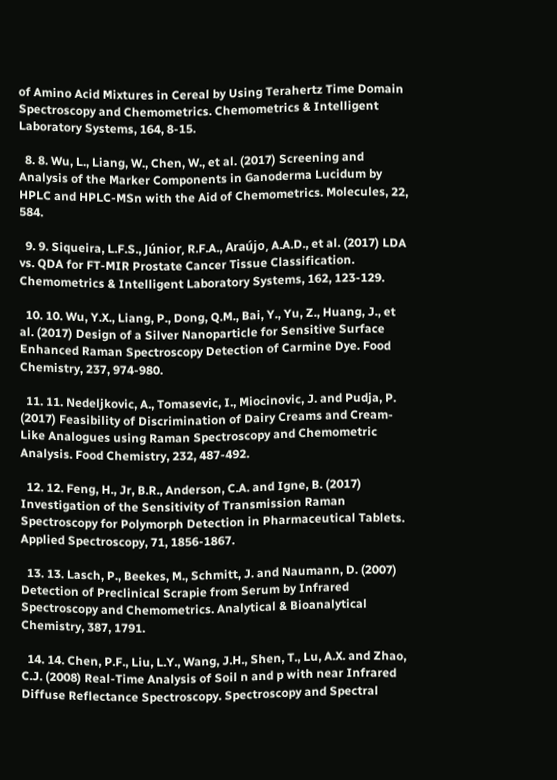of Amino Acid Mixtures in Cereal by Using Terahertz Time Domain Spectroscopy and Chemometrics. Chemometrics & Intelligent Laboratory Systems, 164, 8-15.

  8. 8. Wu, L., Liang, W., Chen, W., et al. (2017) Screening and Analysis of the Marker Components in Ganoderma Lucidum by HPLC and HPLC-MSn with the Aid of Chemometrics. Molecules, 22, 584.

  9. 9. Siqueira, L.F.S., Júnior, R.F.A., Araújo, A.A.D., et al. (2017) LDA vs. QDA for FT-MIR Prostate Cancer Tissue Classification. Chemometrics & Intelligent Laboratory Systems, 162, 123-129.

  10. 10. Wu, Y.X., Liang, P., Dong, Q.M., Bai, Y., Yu, Z., Huang, J., et al. (2017) Design of a Silver Nanoparticle for Sensitive Surface Enhanced Raman Spectroscopy Detection of Carmine Dye. Food Chemistry, 237, 974-980.

  11. 11. Nedeljkovic, A., Tomasevic, I., Miocinovic, J. and Pudja, P. (2017) Feasibility of Discrimination of Dairy Creams and Cream-Like Analogues using Raman Spectroscopy and Chemometric Analysis. Food Chemistry, 232, 487-492.

  12. 12. Feng, H., Jr, B.R., Anderson, C.A. and Igne, B. (2017) Investigation of the Sensitivity of Transmission Raman Spectroscopy for Polymorph Detection in Pharmaceutical Tablets. Applied Spectroscopy, 71, 1856-1867.

  13. 13. Lasch, P., Beekes, M., Schmitt, J. and Naumann, D. (2007) Detection of Preclinical Scrapie from Serum by Infrared Spectroscopy and Chemometrics. Analytical & Bioanalytical Chemistry, 387, 1791.

  14. 14. Chen, P.F., Liu, L.Y., Wang, J.H., Shen, T., Lu, A.X. and Zhao, C.J. (2008) Real-Time Analysis of Soil n and p with near Infrared Diffuse Reflectance Spectroscopy. Spectroscopy and Spectral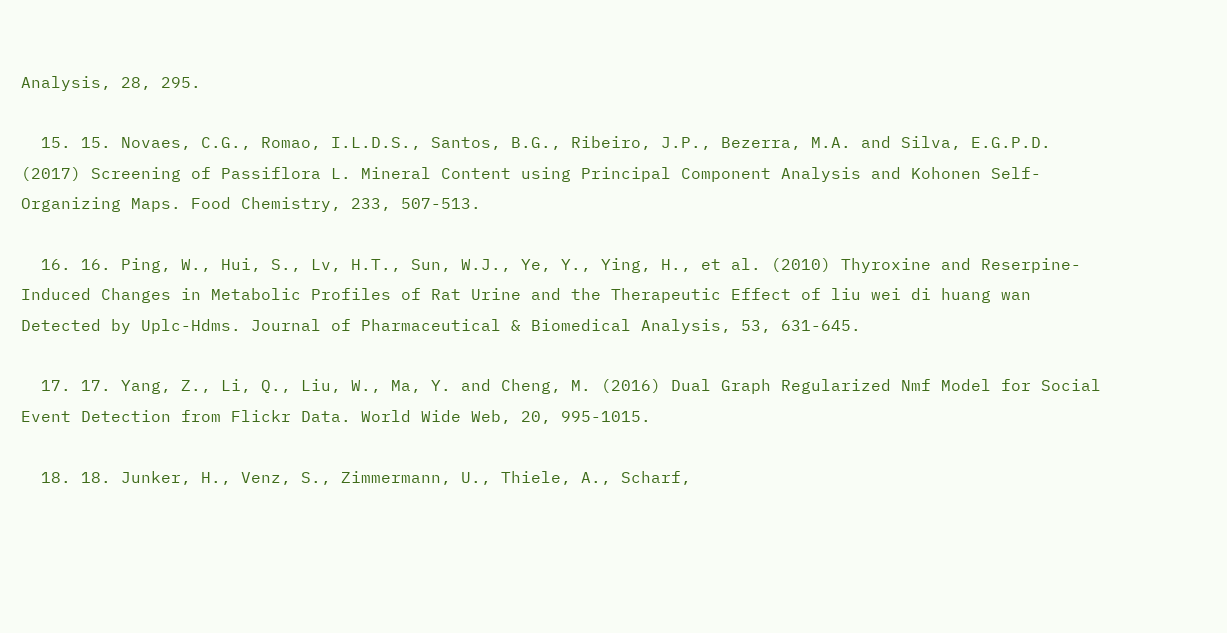Analysis, 28, 295.

  15. 15. Novaes, C.G., Romao, I.L.D.S., Santos, B.G., Ribeiro, J.P., Bezerra, M.A. and Silva, E.G.P.D. (2017) Screening of Passiflora L. Mineral Content using Principal Component Analysis and Kohonen Self-Organizing Maps. Food Chemistry, 233, 507-513.

  16. 16. Ping, W., Hui, S., Lv, H.T., Sun, W.J., Ye, Y., Ying, H., et al. (2010) Thyroxine and Reserpine-Induced Changes in Metabolic Profiles of Rat Urine and the Therapeutic Effect of liu wei di huang wan Detected by Uplc-Hdms. Journal of Pharmaceutical & Biomedical Analysis, 53, 631-645.

  17. 17. Yang, Z., Li, Q., Liu, W., Ma, Y. and Cheng, M. (2016) Dual Graph Regularized Nmf Model for Social Event Detection from Flickr Data. World Wide Web, 20, 995-1015.

  18. 18. Junker, H., Venz, S., Zimmermann, U., Thiele, A., Scharf,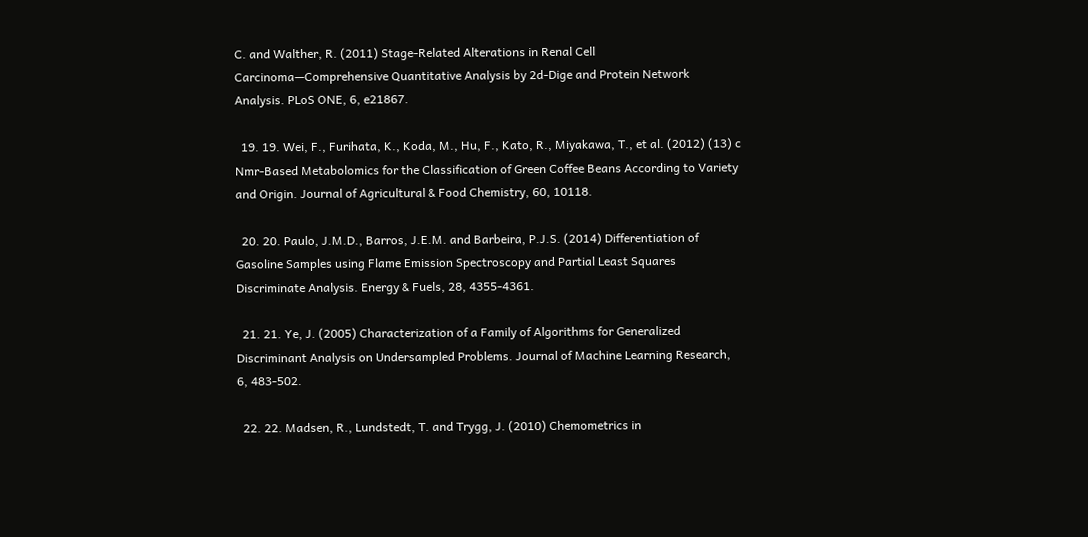C. and Walther, R. (2011) Stage-Related Alterations in Renal Cell Carcinoma—Comprehensive Quantitative Analysis by 2d-Dige and Protein Network Analysis. PLoS ONE, 6, e21867.

  19. 19. Wei, F., Furihata, K., Koda, M., Hu, F., Kato, R., Miyakawa, T., et al. (2012) (13) c Nmr-Based Metabolomics for the Classification of Green Coffee Beans According to Variety and Origin. Journal of Agricultural & Food Chemistry, 60, 10118.

  20. 20. Paulo, J.M.D., Barros, J.E.M. and Barbeira, P.J.S. (2014) Differentiation of Gasoline Samples using Flame Emission Spectroscopy and Partial Least Squares Discriminate Analysis. Energy & Fuels, 28, 4355-4361.

  21. 21. Ye, J. (2005) Characterization of a Family of Algorithms for Generalized Discriminant Analysis on Undersampled Problems. Journal of Machine Learning Research, 6, 483-502.

  22. 22. Madsen, R., Lundstedt, T. and Trygg, J. (2010) Chemometrics in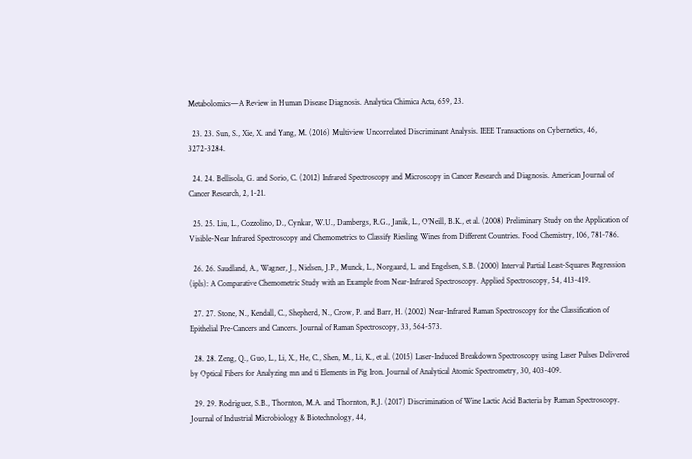Metabolomics—A Review in Human Disease Diagnosis. Analytica Chimica Acta, 659, 23.

  23. 23. Sun, S., Xie, X. and Yang, M. (2016) Multiview Uncorrelated Discriminant Analysis. IEEE Transactions on Cybernetics, 46, 3272-3284.

  24. 24. Bellisola, G. and Sorio, C. (2012) Infrared Spectroscopy and Microscopy in Cancer Research and Diagnosis. American Journal of Cancer Research, 2, 1-21.

  25. 25. Liu, L., Cozzolino, D., Cynkar, W.U., Dambergs, R.G., Janik, L., O’Neill, B.K., et al. (2008) Preliminary Study on the Application of Visible-Near Infrared Spectroscopy and Chemometrics to Classify Riesling Wines from Different Countries. Food Chemistry, 106, 781-786.

  26. 26. Saudland, A., Wagner, J., Nielsen, J.P., Munck, L., Norgaard, L. and Engelsen, S.B. (2000) Interval Partial Least-Squares Regression (ipls): A Comparative Chemometric Study with an Example from Near-Infrared Spectroscopy. Applied Spectroscopy, 54, 413-419.

  27. 27. Stone, N., Kendall, C., Shepherd, N., Crow, P. and Barr, H. (2002) Near-Infrared Raman Spectroscopy for the Classification of Epithelial Pre-Cancers and Cancers. Journal of Raman Spectroscopy, 33, 564-573.

  28. 28. Zeng, Q., Guo, L., Li, X., He, C., Shen, M., Li, K., et al. (2015) Laser-Induced Breakdown Spectroscopy using Laser Pulses Delivered by Optical Fibers for Analyzing mn and ti Elements in Pig Iron. Journal of Analytical Atomic Spectrometry, 30, 403-409.

  29. 29. Rodriguez, S.B., Thornton, M.A. and Thornton, R.J. (2017) Discrimination of Wine Lactic Acid Bacteria by Raman Spectroscopy. Journal of Industrial Microbiology & Biotechnology, 44,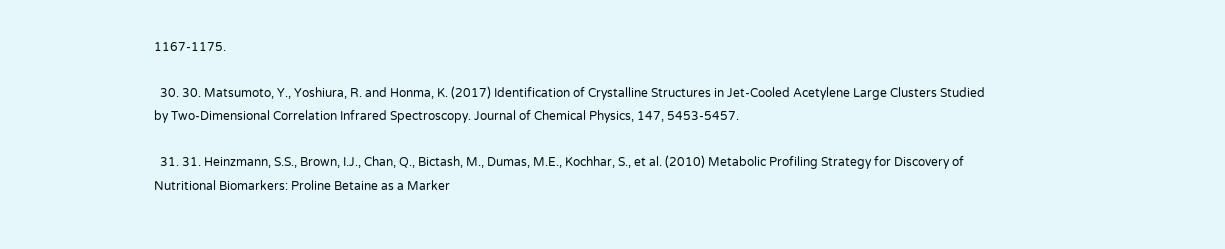1167-1175.

  30. 30. Matsumoto, Y., Yoshiura, R. and Honma, K. (2017) Identification of Crystalline Structures in Jet-Cooled Acetylene Large Clusters Studied by Two-Dimensional Correlation Infrared Spectroscopy. Journal of Chemical Physics, 147, 5453-5457.

  31. 31. Heinzmann, S.S., Brown, I.J., Chan, Q., Bictash, M., Dumas, M.E., Kochhar, S., et al. (2010) Metabolic Profiling Strategy for Discovery of Nutritional Biomarkers: Proline Betaine as a Marker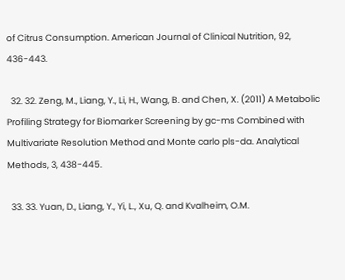of Citrus Consumption. American Journal of Clinical Nutrition, 92, 436-443.

  32. 32. Zeng, M., Liang, Y., Li, H., Wang, B. and Chen, X. (2011) A Metabolic Profiling Strategy for Biomarker Screening by gc-ms Combined with Multivariate Resolution Method and Monte carlo pls-da. Analytical Methods, 3, 438-445.

  33. 33. Yuan, D., Liang, Y., Yi, L., Xu, Q. and Kvalheim, O.M.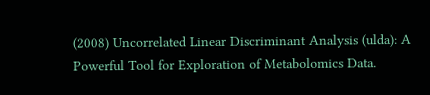(2008) Uncorrelated Linear Discriminant Analysis (ulda): A Powerful Tool for Exploration of Metabolomics Data.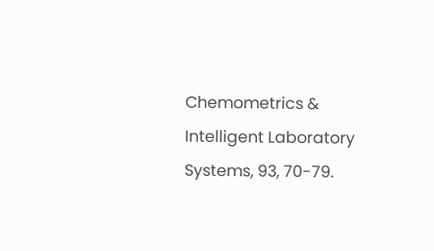Chemometrics & Intelligent Laboratory Systems, 93, 70-79.